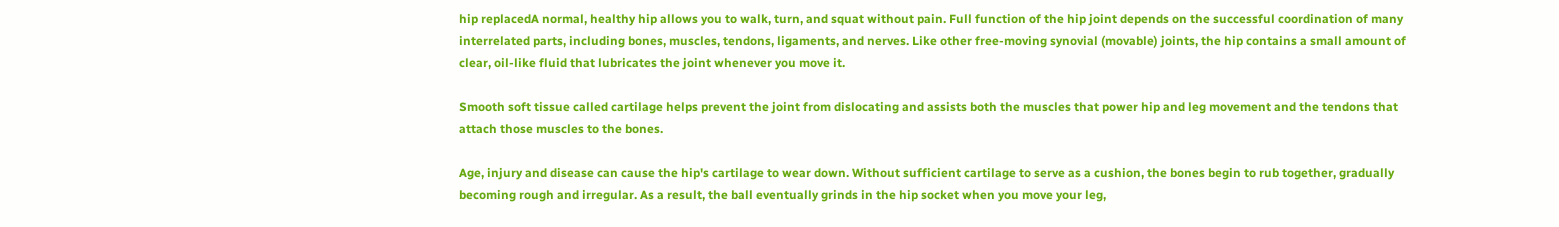hip replacedA normal, healthy hip allows you to walk, turn, and squat without pain. Full function of the hip joint depends on the successful coordination of many interrelated parts, including bones, muscles, tendons, ligaments, and nerves. Like other free-moving synovial (movable) joints, the hip contains a small amount of clear, oil-like fluid that lubricates the joint whenever you move it.

Smooth soft tissue called cartilage helps prevent the joint from dislocating and assists both the muscles that power hip and leg movement and the tendons that attach those muscles to the bones.

Age, injury and disease can cause the hip's cartilage to wear down. Without sufficient cartilage to serve as a cushion, the bones begin to rub together, gradually becoming rough and irregular. As a result, the ball eventually grinds in the hip socket when you move your leg,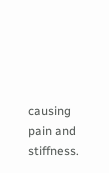causing pain and stiffness.